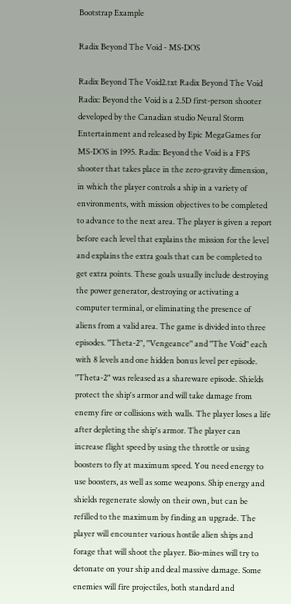Bootstrap Example

Radix Beyond The Void - MS-DOS

Radix Beyond The Void2.txt Radix Beyond The Void Radix: Beyond the Void is a 2.5D first-person shooter developed by the Canadian studio Neural Storm Entertainment and released by Epic MegaGames for MS-DOS in 1995. Radix: Beyond the Void is a FPS shooter that takes place in the zero-gravity dimension, in which the player controls a ship in a variety of environments, with mission objectives to be completed to advance to the next area. The player is given a report before each level that explains the mission for the level and explains the extra goals that can be completed to get extra points. These goals usually include destroying the power generator, destroying or activating a computer terminal, or eliminating the presence of aliens from a valid area. The game is divided into three episodes. "Theta-2", "Vengeance" and "The Void" each with 8 levels and one hidden bonus level per episode. "Theta-2" was released as a shareware episode. Shields protect the ship's armor and will take damage from enemy fire or collisions with walls. The player loses a life after depleting the ship's armor. The player can increase flight speed by using the throttle or using boosters to fly at maximum speed. You need energy to use boosters, as well as some weapons. Ship energy and shields regenerate slowly on their own, but can be refilled to the maximum by finding an upgrade. The player will encounter various hostile alien ships and forage that will shoot the player. Bio-mines will try to detonate on your ship and deal massive damage. Some enemies will fire projectiles, both standard and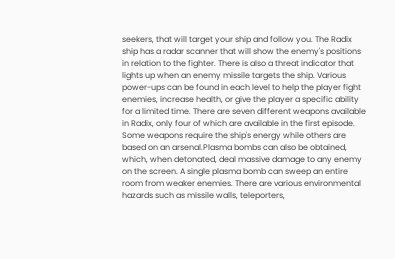seekers, that will target your ship and follow you. The Radix ship has a radar scanner that will show the enemy's positions in relation to the fighter. There is also a threat indicator that lights up when an enemy missile targets the ship. Various power-ups can be found in each level to help the player fight enemies, increase health, or give the player a specific ability for a limited time. There are seven different weapons available in Radix, only four of which are available in the first episode. Some weapons require the ship's energy while others are based on an arsenal.Plasma bombs can also be obtained, which, when detonated, deal massive damage to any enemy on the screen. A single plasma bomb can sweep an entire room from weaker enemies. There are various environmental hazards such as missile walls, teleporters,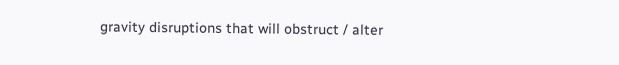gravity disruptions that will obstruct / alter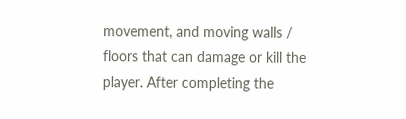movement, and moving walls / floors that can damage or kill the player. After completing the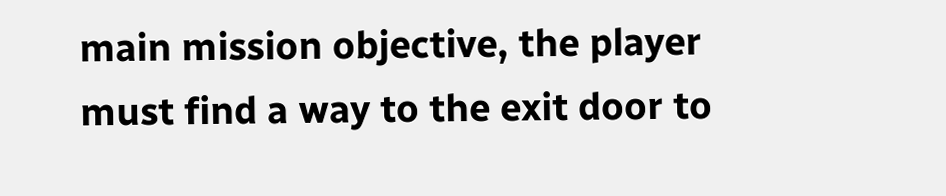main mission objective, the player must find a way to the exit door to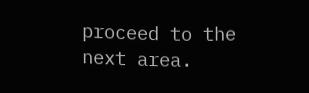proceed to the next area.